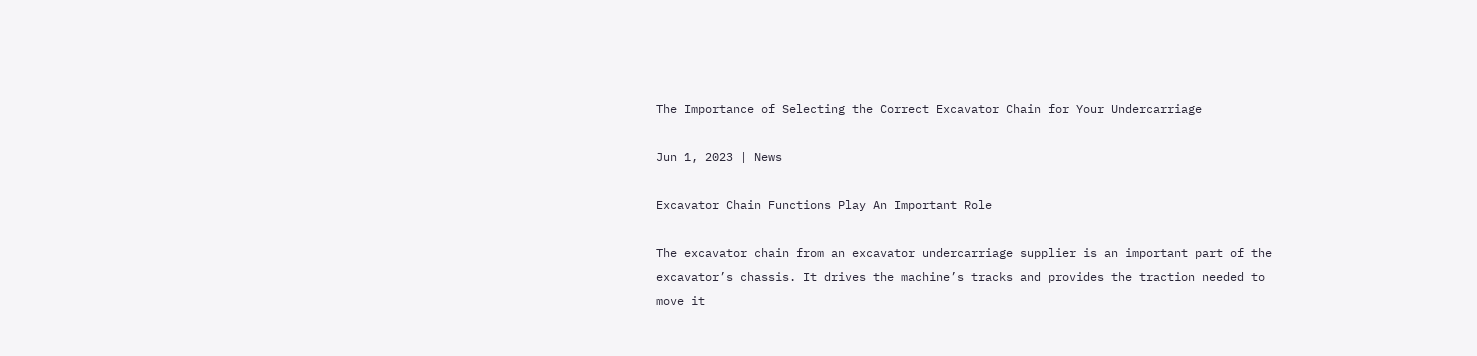The Importance of Selecting the Correct Excavator Chain for Your Undercarriage

Jun 1, 2023 | News

Excavator Chain Functions Play An Important Role

The excavator chain from an excavator undercarriage supplier is an important part of the excavator’s chassis. It drives the machine’s tracks and provides the traction needed to move it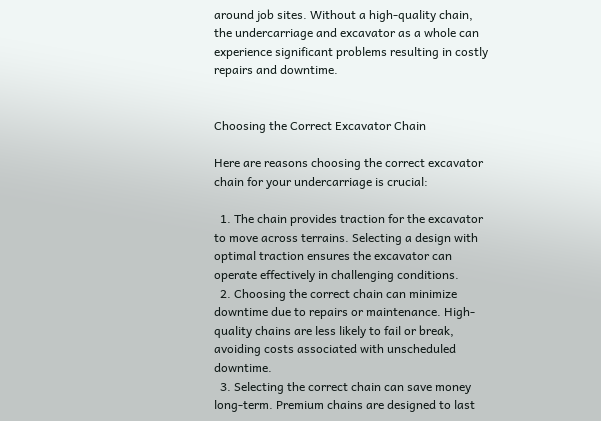around job sites. Without a high-quality chain, the undercarriage and excavator as a whole can experience significant problems resulting in costly repairs and downtime.


Choosing the Correct Excavator Chain

Here are reasons choosing the correct excavator chain for your undercarriage is crucial:

  1. The chain provides traction for the excavator to move across terrains. Selecting a design with optimal traction ensures the excavator can operate effectively in challenging conditions.
  2. Choosing the correct chain can minimize downtime due to repairs or maintenance. High-quality chains are less likely to fail or break, avoiding costs associated with unscheduled downtime.
  3. Selecting the correct chain can save money long-term. Premium chains are designed to last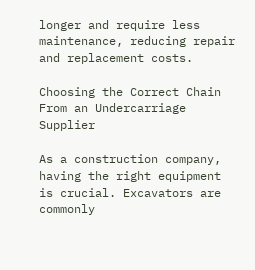longer and require less maintenance, reducing repair and replacement costs.

Choosing the Correct Chain From an Undercarriage Supplier

As a construction company, having the right equipment is crucial. Excavators are commonly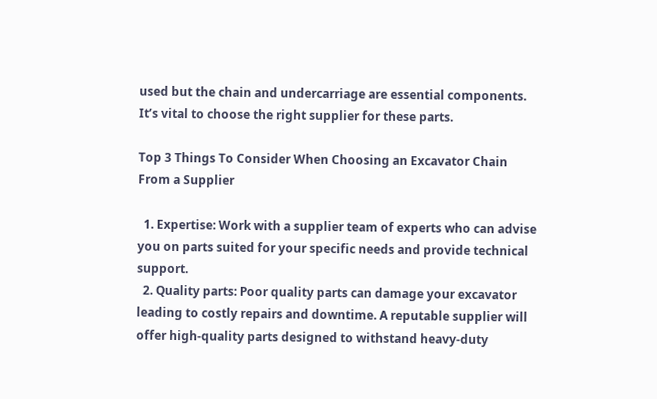used but the chain and undercarriage are essential components. It’s vital to choose the right supplier for these parts.

Top 3 Things To Consider When Choosing an Excavator Chain From a Supplier

  1. Expertise: Work with a supplier team of experts who can advise you on parts suited for your specific needs and provide technical support.
  2. Quality parts: Poor quality parts can damage your excavator leading to costly repairs and downtime. A reputable supplier will offer high-quality parts designed to withstand heavy-duty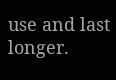use and last longer.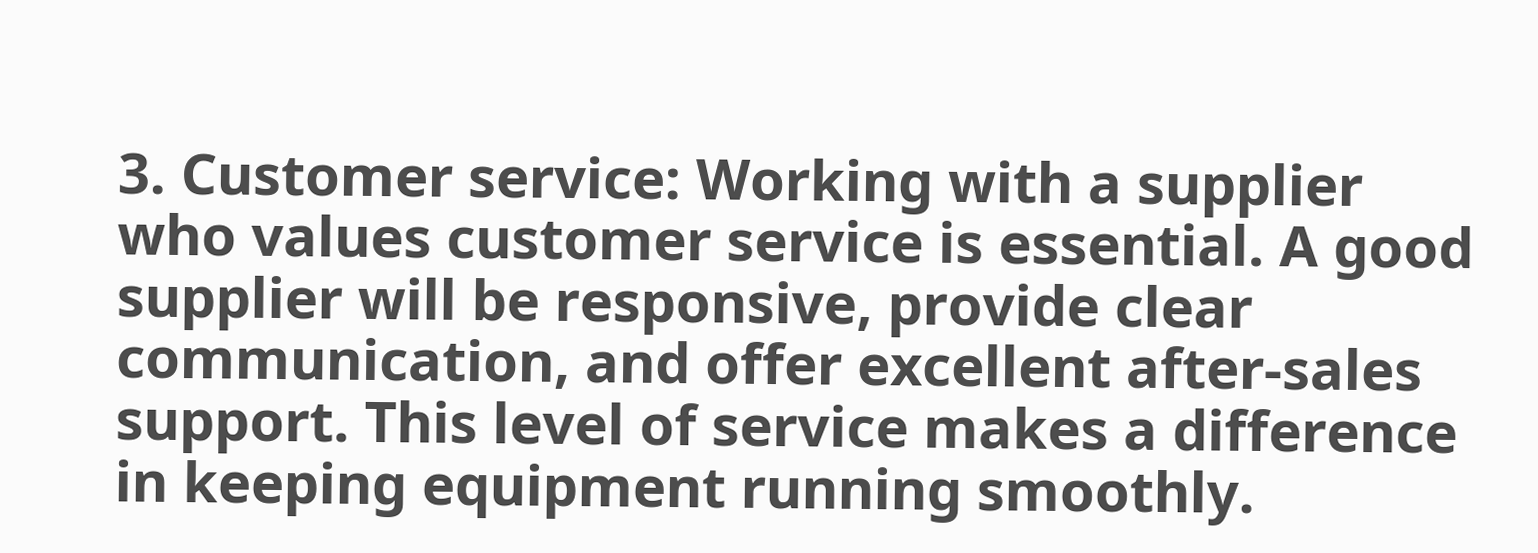3. Customer service: Working with a supplier who values customer service is essential. A good supplier will be responsive, provide clear communication, and offer excellent after-sales support. This level of service makes a difference in keeping equipment running smoothly.